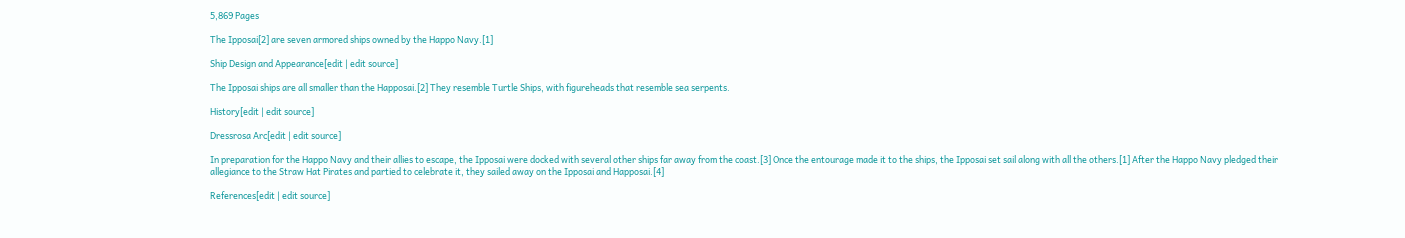5,869 Pages

The Ipposai[2] are seven armored ships owned by the Happo Navy.[1]

Ship Design and Appearance[edit | edit source]

The Ipposai ships are all smaller than the Happosai.[2] They resemble Turtle Ships, with figureheads that resemble sea serpents.

History[edit | edit source]

Dressrosa Arc[edit | edit source]

In preparation for the Happo Navy and their allies to escape, the Ipposai were docked with several other ships far away from the coast.[3] Once the entourage made it to the ships, the Ipposai set sail along with all the others.[1] After the Happo Navy pledged their allegiance to the Straw Hat Pirates and partied to celebrate it, they sailed away on the Ipposai and Happosai.[4]

References[edit | edit source]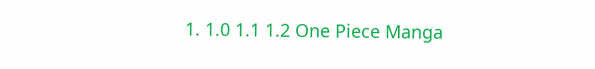1. 1.0 1.1 1.2 One Piece Manga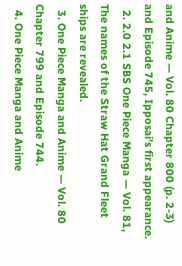and Anime — Vol. 80 Chapter 800 (p. 2-3) and Episode 745, Ipposai's first appearance.
  2. 2.0 2.1 SBS One Piece Manga — Vol. 81, The names of the Straw Hat Grand Fleet ships are revealed.
  3. One Piece Manga and Anime — Vol. 80 Chapter 799 and Episode 744.
  4. One Piece Manga and Anime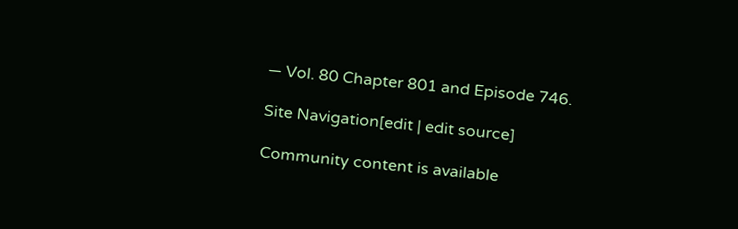— Vol. 80 Chapter 801 and Episode 746.

Site Navigation[edit | edit source]

Community content is available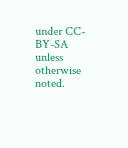under CC-BY-SA unless otherwise noted.